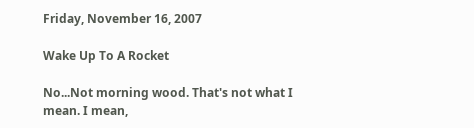Friday, November 16, 2007

Wake Up To A Rocket

No...Not morning wood. That's not what I mean. I mean,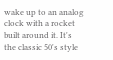wake up to an analog clock with a rocket built around it. It's the classic 50's style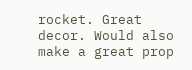rocket. Great decor. Would also make a great prop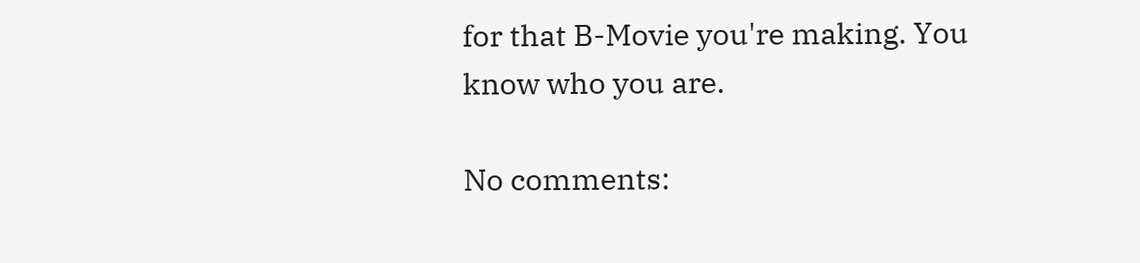for that B-Movie you're making. You know who you are.

No comments: